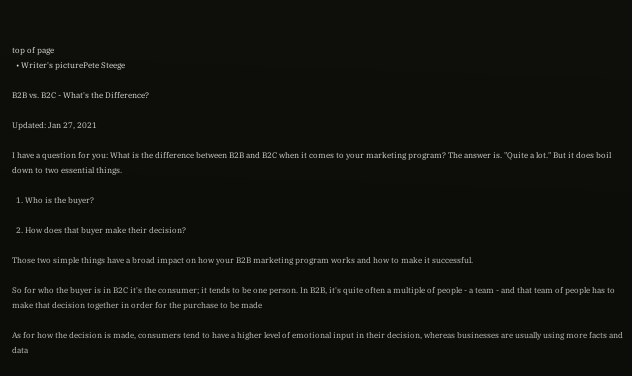top of page
  • Writer's picturePete Steege

B2B vs. B2C - What's the Difference?

Updated: Jan 27, 2021

I have a question for you: What is the difference between B2B and B2C when it comes to your marketing program? The answer is. "Quite a lot." But it does boil down to two essential things.

  1. Who is the buyer?

  2. How does that buyer make their decision?

Those two simple things have a broad impact on how your B2B marketing program works and how to make it successful.

So for who the buyer is in B2C it's the consumer; it tends to be one person. In B2B, it's quite often a multiple of people - a team - and that team of people has to make that decision together in order for the purchase to be made

As for how the decision is made, consumers tend to have a higher level of emotional input in their decision, whereas businesses are usually using more facts and data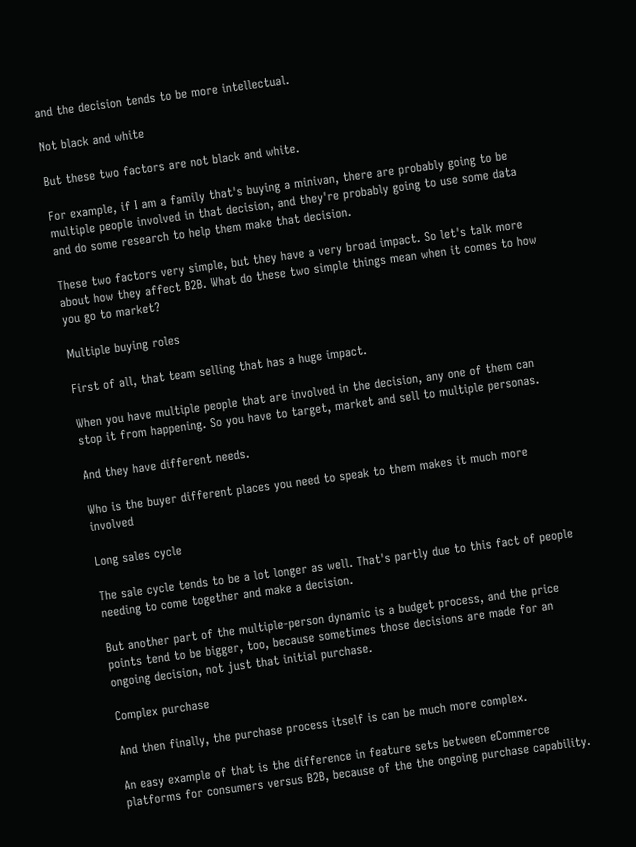and the decision tends to be more intellectual.

Not black and white

But these two factors are not black and white.

For example, if I am a family that's buying a minivan, there are probably going to be multiple people involved in that decision, and they're probably going to use some data and do some research to help them make that decision.

These two factors very simple, but they have a very broad impact. So let's talk more about how they affect B2B. What do these two simple things mean when it comes to how you go to market?

Multiple buying roles

First of all, that team selling that has a huge impact.

When you have multiple people that are involved in the decision, any one of them can stop it from happening. So you have to target, market and sell to multiple personas.

And they have different needs.

Who is the buyer different places you need to speak to them makes it much more involved

Long sales cycle

The sale cycle tends to be a lot longer as well. That's partly due to this fact of people needing to come together and make a decision.

But another part of the multiple-person dynamic is a budget process, and the price points tend to be bigger, too, because sometimes those decisions are made for an ongoing decision, not just that initial purchase.

Complex purchase

And then finally, the purchase process itself is can be much more complex.

An easy example of that is the difference in feature sets between eCommerce platforms for consumers versus B2B, because of the the ongoing purchase capability.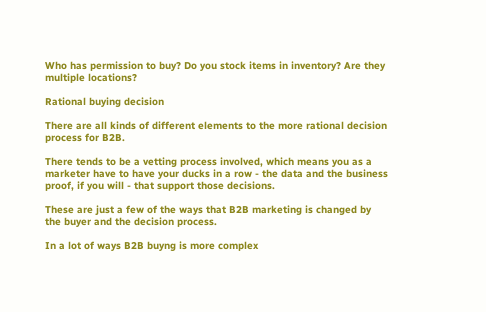Who has permission to buy? Do you stock items in inventory? Are they multiple locations?

Rational buying decision

There are all kinds of different elements to the more rational decision process for B2B.

There tends to be a vetting process involved, which means you as a marketer have to have your ducks in a row - the data and the business proof, if you will - that support those decisions.

These are just a few of the ways that B2B marketing is changed by the buyer and the decision process.

In a lot of ways B2B buyng is more complex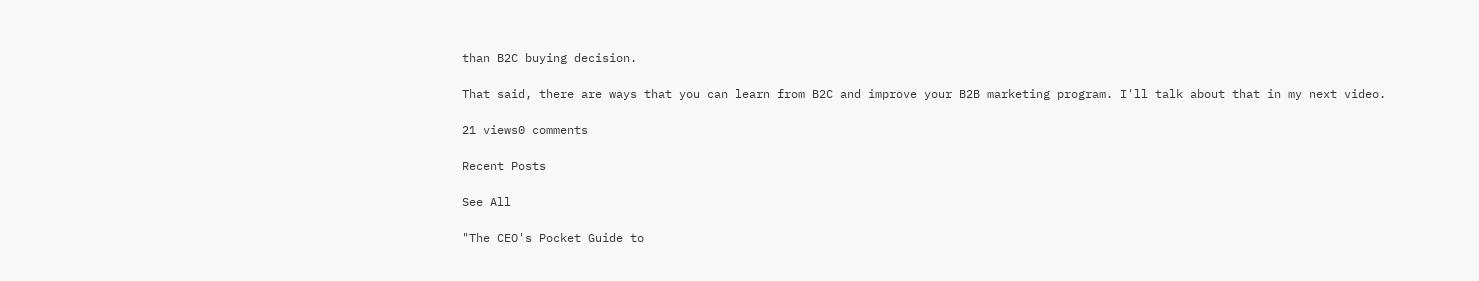than B2C buying decision.

That said, there are ways that you can learn from B2C and improve your B2B marketing program. I'll talk about that in my next video.

21 views0 comments

Recent Posts

See All

"The CEO's Pocket Guide to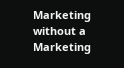Marketing without a Marketing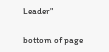Leader"

bottom of page